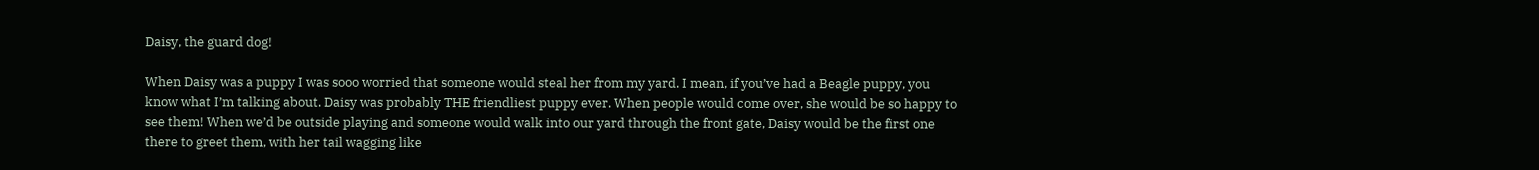Daisy, the guard dog!

When Daisy was a puppy I was sooo worried that someone would steal her from my yard. I mean, if you’ve had a Beagle puppy, you know what I’m talking about. Daisy was probably THE friendliest puppy ever. When people would come over, she would be so happy to see them! When we’d be outside playing and someone would walk into our yard through the front gate, Daisy would be the first one there to greet them, with her tail wagging like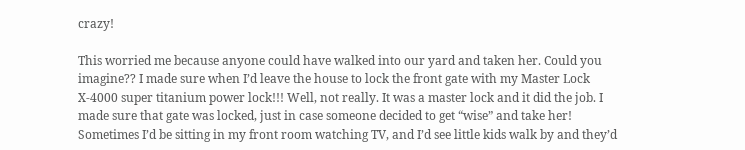crazy!

This worried me because anyone could have walked into our yard and taken her. Could you imagine?? I made sure when I’d leave the house to lock the front gate with my Master Lock X-4000 super titanium power lock!!! Well, not really. It was a master lock and it did the job. I made sure that gate was locked, just in case someone decided to get “wise” and take her! Sometimes I’d be sitting in my front room watching TV, and I’d see little kids walk by and they’d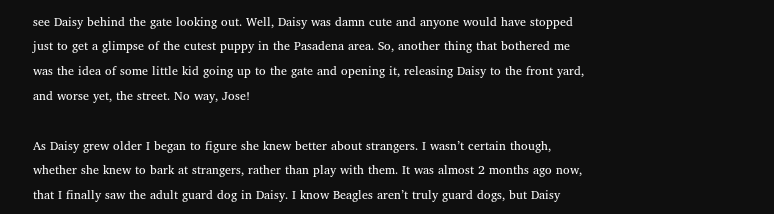see Daisy behind the gate looking out. Well, Daisy was damn cute and anyone would have stopped just to get a glimpse of the cutest puppy in the Pasadena area. So, another thing that bothered me was the idea of some little kid going up to the gate and opening it, releasing Daisy to the front yard, and worse yet, the street. No way, Jose!

As Daisy grew older I began to figure she knew better about strangers. I wasn’t certain though, whether she knew to bark at strangers, rather than play with them. It was almost 2 months ago now, that I finally saw the adult guard dog in Daisy. I know Beagles aren’t truly guard dogs, but Daisy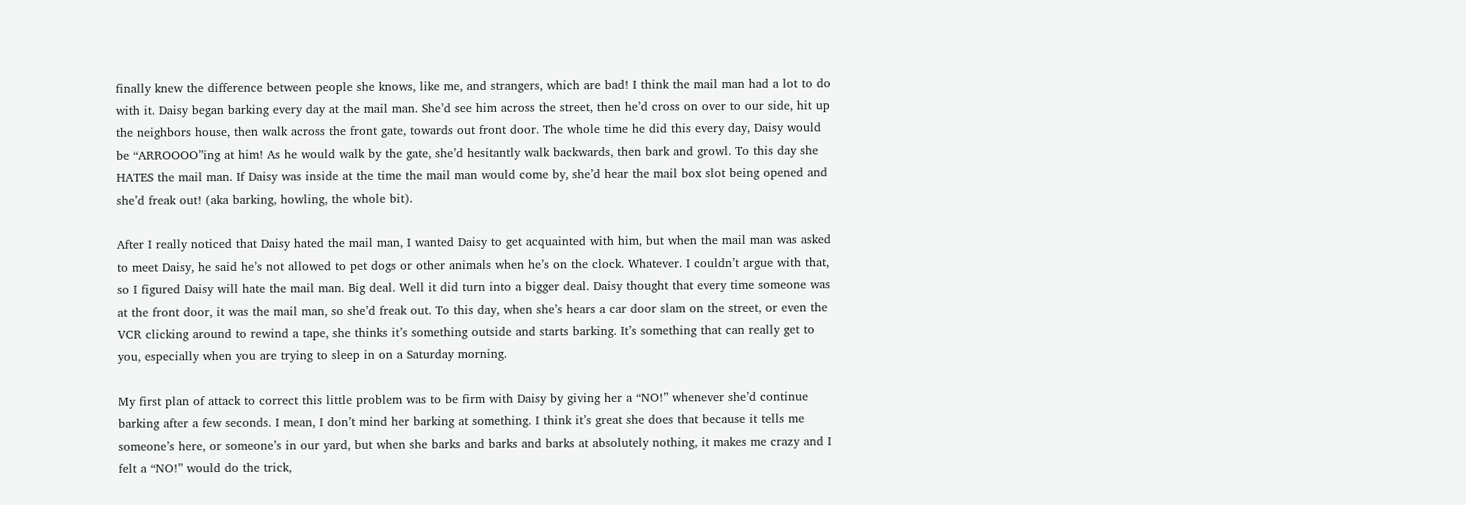finally knew the difference between people she knows, like me, and strangers, which are bad! I think the mail man had a lot to do with it. Daisy began barking every day at the mail man. She’d see him across the street, then he’d cross on over to our side, hit up the neighbors house, then walk across the front gate, towards out front door. The whole time he did this every day, Daisy would be “ARROOOO”ing at him! As he would walk by the gate, she’d hesitantly walk backwards, then bark and growl. To this day she HATES the mail man. If Daisy was inside at the time the mail man would come by, she’d hear the mail box slot being opened and she’d freak out! (aka barking, howling, the whole bit).

After I really noticed that Daisy hated the mail man, I wanted Daisy to get acquainted with him, but when the mail man was asked to meet Daisy, he said he’s not allowed to pet dogs or other animals when he’s on the clock. Whatever. I couldn’t argue with that, so I figured Daisy will hate the mail man. Big deal. Well it did turn into a bigger deal. Daisy thought that every time someone was at the front door, it was the mail man, so she’d freak out. To this day, when she’s hears a car door slam on the street, or even the VCR clicking around to rewind a tape, she thinks it’s something outside and starts barking. It’s something that can really get to you, especially when you are trying to sleep in on a Saturday morning.

My first plan of attack to correct this little problem was to be firm with Daisy by giving her a “NO!” whenever she’d continue barking after a few seconds. I mean, I don’t mind her barking at something. I think it’s great she does that because it tells me someone’s here, or someone’s in our yard, but when she barks and barks and barks at absolutely nothing, it makes me crazy and I felt a “NO!” would do the trick,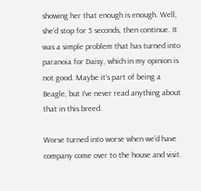showing her that enough is enough. Well, she’d stop for 5 seconds, then continue. It was a simple problem that has turned into paranoia for Daisy, which in my opinion is not good. Maybe it’s part of being a Beagle, but I’ve never read anything about that in this breed.

Worse turned into worse when we’d have company come over to the house and visit.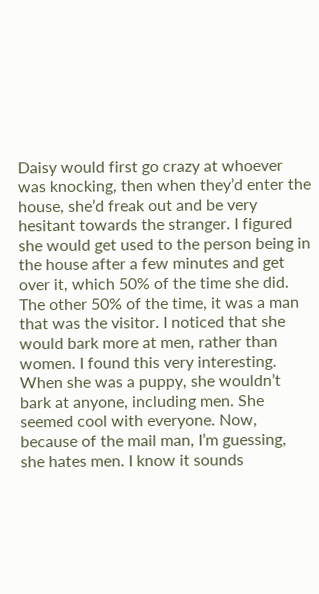Daisy would first go crazy at whoever was knocking, then when they’d enter the house, she’d freak out and be very hesitant towards the stranger. I figured she would get used to the person being in the house after a few minutes and get over it, which 50% of the time she did. The other 50% of the time, it was a man that was the visitor. I noticed that she would bark more at men, rather than women. I found this very interesting. When she was a puppy, she wouldn’t bark at anyone, including men. She seemed cool with everyone. Now, because of the mail man, I’m guessing, she hates men. I know it sounds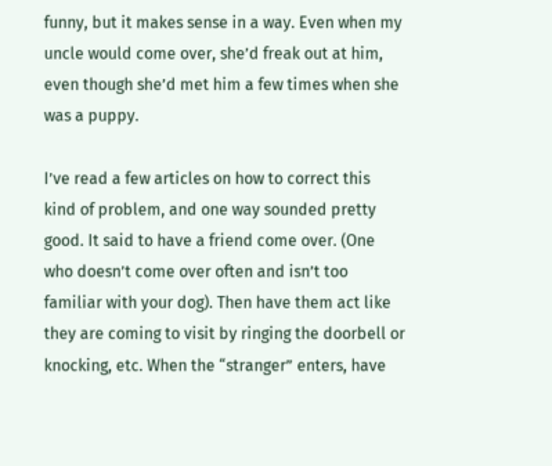funny, but it makes sense in a way. Even when my uncle would come over, she’d freak out at him, even though she’d met him a few times when she was a puppy.

I’ve read a few articles on how to correct this kind of problem, and one way sounded pretty good. It said to have a friend come over. (One who doesn’t come over often and isn’t too familiar with your dog). Then have them act like they are coming to visit by ringing the doorbell or knocking, etc. When the “stranger” enters, have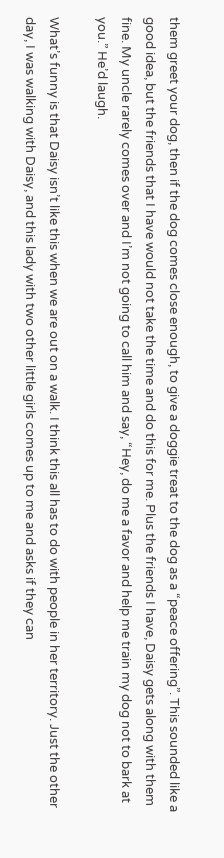them greet your dog, then if the dog comes close enough, to give a doggie treat to the dog as a “peace offering”. This sounded like a good idea, but the friends that I have would not take the time and do this for me. Plus the friends I have, Daisy gets along with them fine. My uncle rarely comes over and I’m not going to call him and say, “Hey, do me a favor and help me train my dog not to bark at you.” He’d laugh.

What’s funny is that Daisy isn’t like this when we are out on a walk. I think this all has to do with people in her territory. Just the other day, I was walking with Daisy, and this lady with two other little girls comes up to me and asks if they can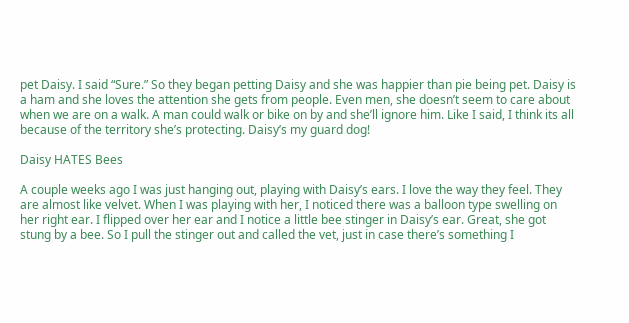pet Daisy. I said “Sure.” So they began petting Daisy and she was happier than pie being pet. Daisy is a ham and she loves the attention she gets from people. Even men, she doesn’t seem to care about when we are on a walk. A man could walk or bike on by and she’ll ignore him. Like I said, I think its all because of the territory she’s protecting. Daisy’s my guard dog!

Daisy HATES Bees

A couple weeks ago I was just hanging out, playing with Daisy’s ears. I love the way they feel. They are almost like velvet. When I was playing with her, I noticed there was a balloon type swelling on her right ear. I flipped over her ear and I notice a little bee stinger in Daisy’s ear. Great, she got stung by a bee. So I pull the stinger out and called the vet, just in case there’s something I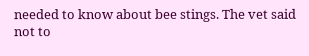needed to know about bee stings. The vet said not to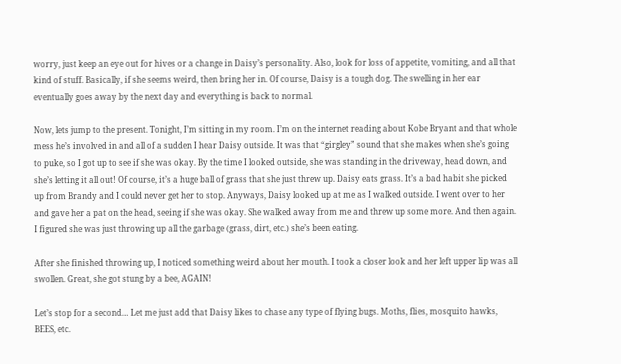worry, just keep an eye out for hives or a change in Daisy’s personality. Also, look for loss of appetite, vomiting, and all that kind of stuff. Basically, if she seems weird, then bring her in. Of course, Daisy is a tough dog. The swelling in her ear eventually goes away by the next day and everything is back to normal.

Now, lets jump to the present. Tonight, I’m sitting in my room. I’m on the internet reading about Kobe Bryant and that whole mess he’s involved in and all of a sudden I hear Daisy outside. It was that “girgley” sound that she makes when she’s going to puke, so I got up to see if she was okay. By the time I looked outside, she was standing in the driveway, head down, and she’s letting it all out! Of course, it’s a huge ball of grass that she just threw up. Daisy eats grass. It’s a bad habit she picked up from Brandy and I could never get her to stop. Anyways, Daisy looked up at me as I walked outside. I went over to her and gave her a pat on the head, seeing if she was okay. She walked away from me and threw up some more. And then again. I figured she was just throwing up all the garbage (grass, dirt, etc.) she’s been eating.

After she finished throwing up, I noticed something weird about her mouth. I took a closer look and her left upper lip was all swollen. Great, she got stung by a bee, AGAIN!

Let’s stop for a second… Let me just add that Daisy likes to chase any type of flying bugs. Moths, flies, mosquito hawks, BEES, etc.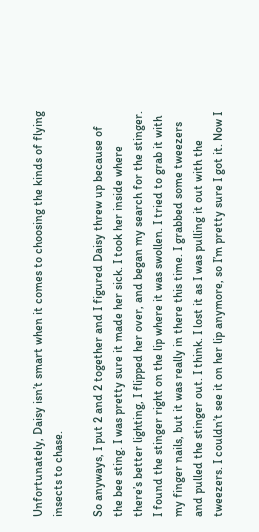Unfortunately, Daisy isn’t smart when it comes to choosing the kinds of flying insects to chase.

So anyways, I put 2 and 2 together and I figured Daisy threw up because of the bee sting. I was pretty sure it made her sick. I took her inside where there’s better lighting, I flipped her over, and began my search for the stinger. I found the stinger right on the lip where it was swollen. I tried to grab it with my finger nails, but it was really in there this time. I grabbed some tweezers and pulled the stinger out. I think. I lost it as I was pulling it out with the tweezers. I couldn’t see it on her lip anymore, so I’m pretty sure I got it. Now I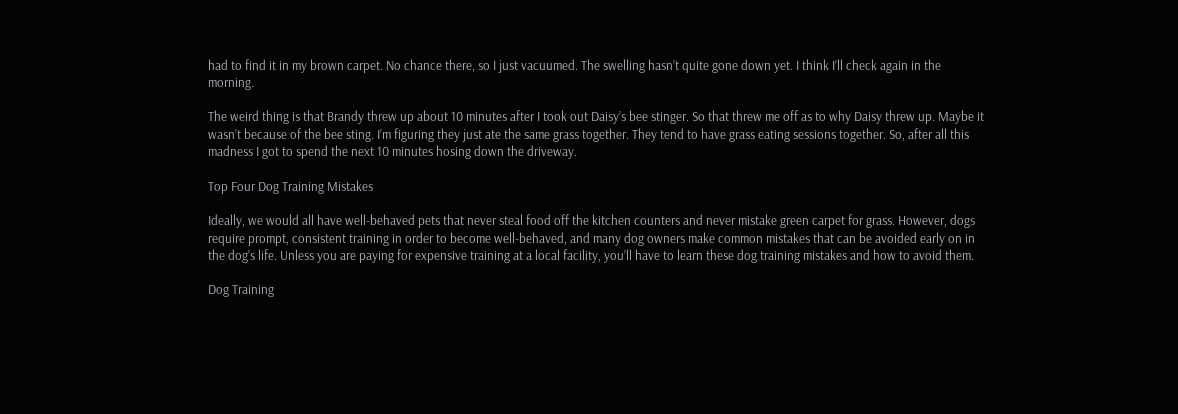had to find it in my brown carpet. No chance there, so I just vacuumed. The swelling hasn’t quite gone down yet. I think I’ll check again in the morning.

The weird thing is that Brandy threw up about 10 minutes after I took out Daisy’s bee stinger. So that threw me off as to why Daisy threw up. Maybe it wasn’t because of the bee sting. I’m figuring they just ate the same grass together. They tend to have grass eating sessions together. So, after all this madness I got to spend the next 10 minutes hosing down the driveway.

Top Four Dog Training Mistakes

Ideally, we would all have well-behaved pets that never steal food off the kitchen counters and never mistake green carpet for grass. However, dogs require prompt, consistent training in order to become well-behaved, and many dog owners make common mistakes that can be avoided early on in the dog’s life. Unless you are paying for expensive training at a local facility, you’ll have to learn these dog training mistakes and how to avoid them.

Dog Training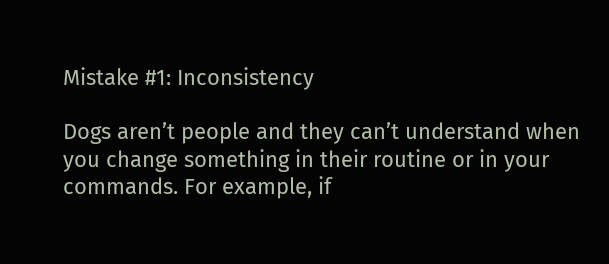Mistake #1: Inconsistency

Dogs aren’t people and they can’t understand when you change something in their routine or in your commands. For example, if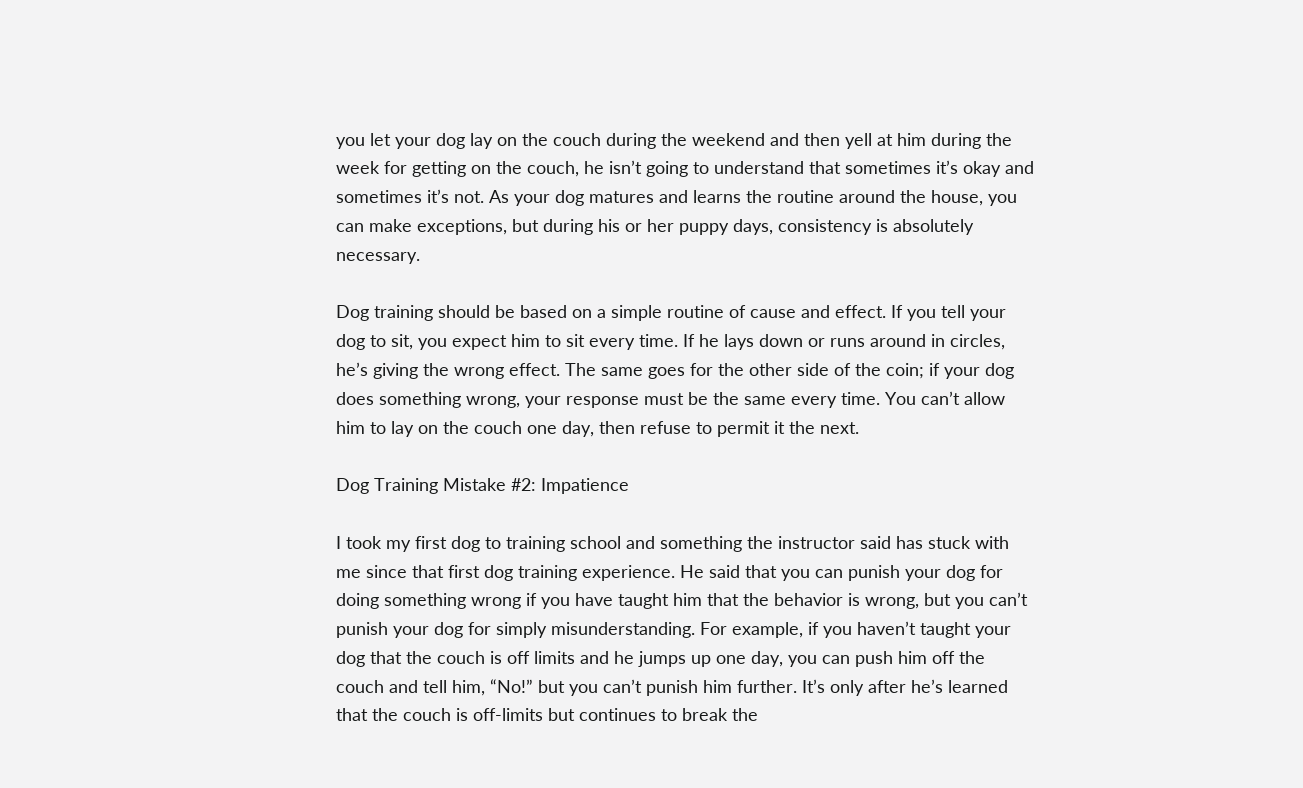you let your dog lay on the couch during the weekend and then yell at him during the week for getting on the couch, he isn’t going to understand that sometimes it’s okay and sometimes it’s not. As your dog matures and learns the routine around the house, you can make exceptions, but during his or her puppy days, consistency is absolutely necessary.

Dog training should be based on a simple routine of cause and effect. If you tell your dog to sit, you expect him to sit every time. If he lays down or runs around in circles, he’s giving the wrong effect. The same goes for the other side of the coin; if your dog does something wrong, your response must be the same every time. You can’t allow him to lay on the couch one day, then refuse to permit it the next.

Dog Training Mistake #2: Impatience

I took my first dog to training school and something the instructor said has stuck with me since that first dog training experience. He said that you can punish your dog for doing something wrong if you have taught him that the behavior is wrong, but you can’t punish your dog for simply misunderstanding. For example, if you haven’t taught your dog that the couch is off limits and he jumps up one day, you can push him off the couch and tell him, “No!” but you can’t punish him further. It’s only after he’s learned that the couch is off-limits but continues to break the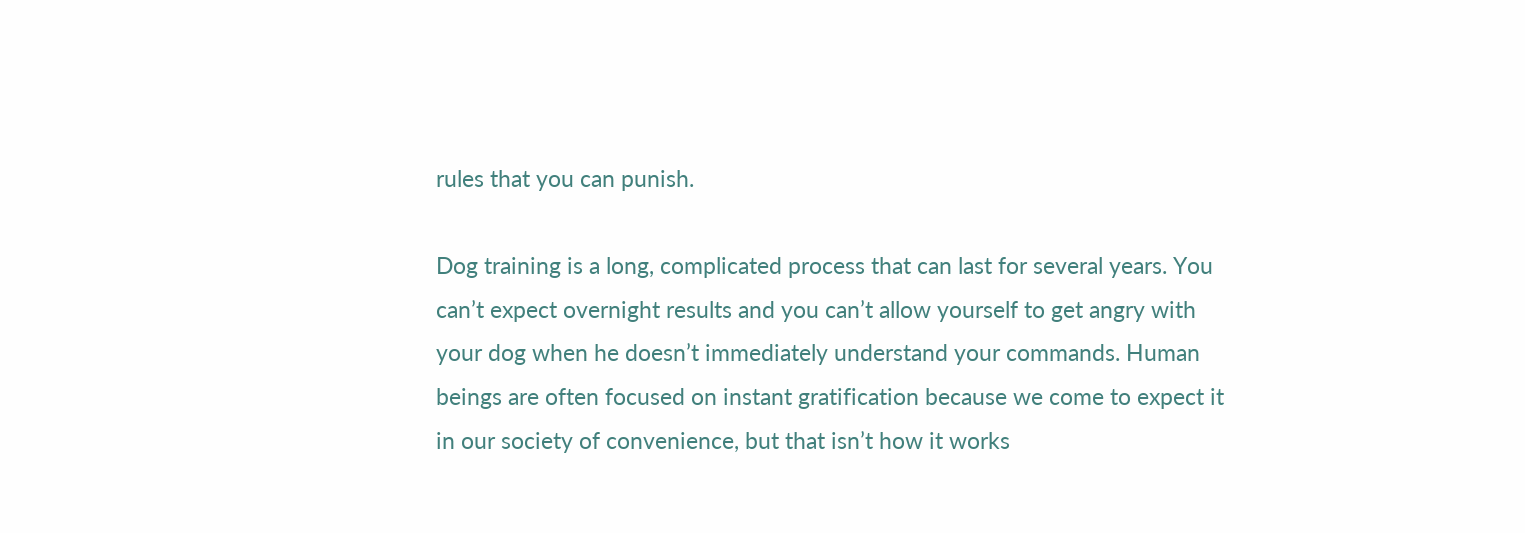rules that you can punish.

Dog training is a long, complicated process that can last for several years. You can’t expect overnight results and you can’t allow yourself to get angry with your dog when he doesn’t immediately understand your commands. Human beings are often focused on instant gratification because we come to expect it in our society of convenience, but that isn’t how it works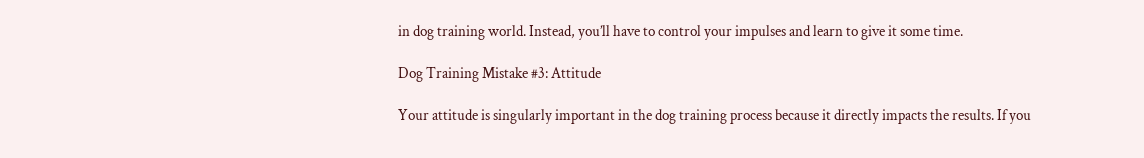in dog training world. Instead, you’ll have to control your impulses and learn to give it some time.

Dog Training Mistake #3: Attitude

Your attitude is singularly important in the dog training process because it directly impacts the results. If you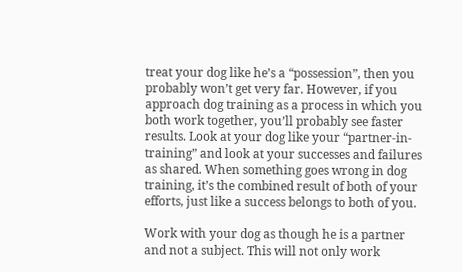treat your dog like he’s a “possession”, then you probably won’t get very far. However, if you approach dog training as a process in which you both work together, you’ll probably see faster results. Look at your dog like your “partner-in-training” and look at your successes and failures as shared. When something goes wrong in dog training, it’s the combined result of both of your efforts, just like a success belongs to both of you.

Work with your dog as though he is a partner and not a subject. This will not only work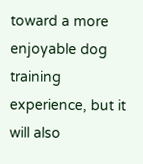toward a more enjoyable dog training experience, but it will also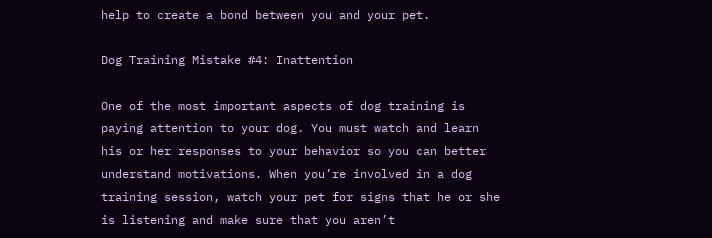help to create a bond between you and your pet.

Dog Training Mistake #4: Inattention

One of the most important aspects of dog training is paying attention to your dog. You must watch and learn his or her responses to your behavior so you can better understand motivations. When you’re involved in a dog training session, watch your pet for signs that he or she is listening and make sure that you aren’t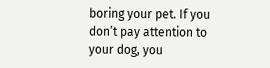boring your pet. If you don’t pay attention to your dog, you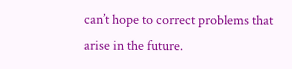can’t hope to correct problems that arise in the future.